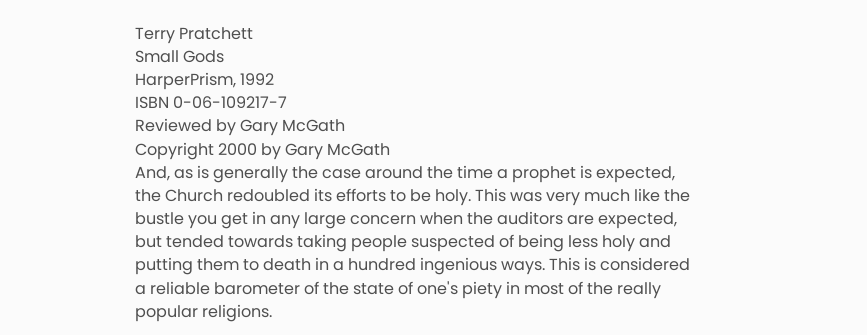Terry Pratchett
Small Gods
HarperPrism, 1992
ISBN 0-06-109217-7
Reviewed by Gary McGath
Copyright 2000 by Gary McGath
And, as is generally the case around the time a prophet is expected, the Church redoubled its efforts to be holy. This was very much like the bustle you get in any large concern when the auditors are expected, but tended towards taking people suspected of being less holy and putting them to death in a hundred ingenious ways. This is considered a reliable barometer of the state of one's piety in most of the really popular religions.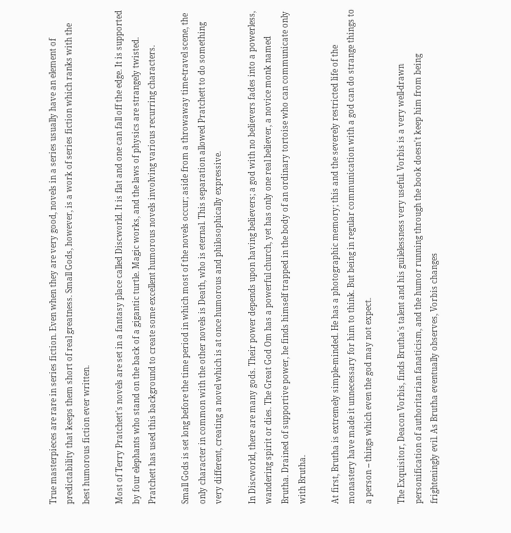True masterpieces are rare in series fiction. Even when they are very good, novels in a series usually have an element of predictability that keeps them short of real greatness. Small Gods, however, is a work of series fiction which ranks with the best humorous fiction ever written.

Most of Terry Pratchett's novels are set in a fantasy place called Discworld. It is flat and one can fall off the edge. It is supported by four elephants who stand on the back of a gigantic turtle. Magic works, and the laws of physics are strangely twisted. Pratchett has used this background to create some excellent humorous novels involving various recurring characters.

Small Gods is set long before the time period in which most of the novels occur; aside from a throwaway time-travel scene, the only character in common with the other novels is Death, who is eternal. This separation allowed Pratchett to do something very different, creating a novel which is at once humorous and philosophically expressive.

In Discworld, there are many gods. Their power depends upon having believers; a god with no believers fades into a powerless, wandering spirit or dies. The Great God Om has a powerful church, yet has only one real believer, a novice monk named Brutha. Drained of supportive power, he finds himself trapped in the body of an ordinary tortoise who can communicate only with Brutha.

At first, Brutha is extremely simple-minded. He has a photographic memory; this and the severely restricted life of the monastery have made it unnecessary for him to think. But being in regular communication with a god can do strange things to a person -- things which even the god may not expect.

The Exquisitor, Deacon Vorbis, finds Brutha's talent and his guilelessness very useful. Vorbis is a very well-drawn personification of authoritarian fanaticism, and the humor running through the book doesn't keep him from being frighteningly evil. As Brutha eventually observes, Vorbis changes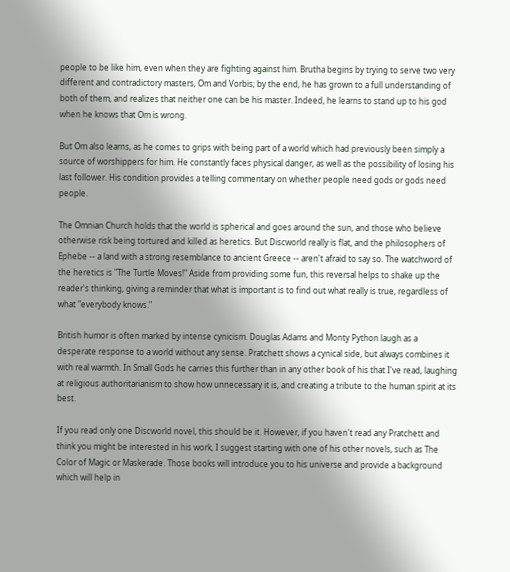people to be like him, even when they are fighting against him. Brutha begins by trying to serve two very different and contradictory masters, Om and Vorbis; by the end, he has grown to a full understanding of both of them, and realizes that neither one can be his master. Indeed, he learns to stand up to his god when he knows that Om is wrong.

But Om also learns, as he comes to grips with being part of a world which had previously been simply a source of worshippers for him. He constantly faces physical danger, as well as the possibility of losing his last follower. His condition provides a telling commentary on whether people need gods or gods need people.

The Omnian Church holds that the world is spherical and goes around the sun, and those who believe otherwise risk being tortured and killed as heretics. But Discworld really is flat, and the philosophers of Ephebe -- a land with a strong resemblance to ancient Greece -- aren't afraid to say so. The watchword of the heretics is "The Turtle Moves!" Aside from providing some fun, this reversal helps to shake up the reader's thinking, giving a reminder that what is important is to find out what really is true, regardless of what "everybody knows."

British humor is often marked by intense cynicism. Douglas Adams and Monty Python laugh as a desperate response to a world without any sense. Pratchett shows a cynical side, but always combines it with real warmth. In Small Gods he carries this further than in any other book of his that I've read, laughing at religious authoritarianism to show how unnecessary it is, and creating a tribute to the human spirit at its best.

If you read only one Discworld novel, this should be it. However, if you haven't read any Pratchett and think you might be interested in his work, I suggest starting with one of his other novels, such as The Color of Magic or Maskerade. Those books will introduce you to his universe and provide a background which will help in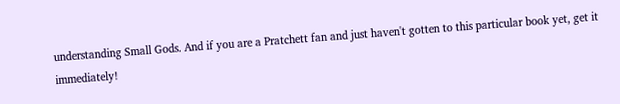understanding Small Gods. And if you are a Pratchett fan and just haven't gotten to this particular book yet, get it immediately!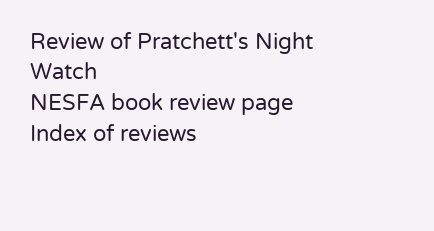Review of Pratchett's Night Watch
NESFA book review page
Index of reviews